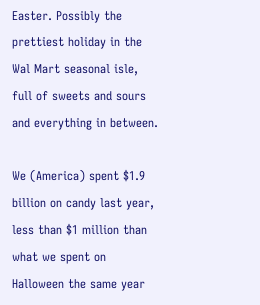Easter. Possibly the prettiest holiday in the Wal Mart seasonal isle, full of sweets and sours and everything in between.

We (America) spent $1.9 billion on candy last year, less than $1 million than what we spent on Halloween the same year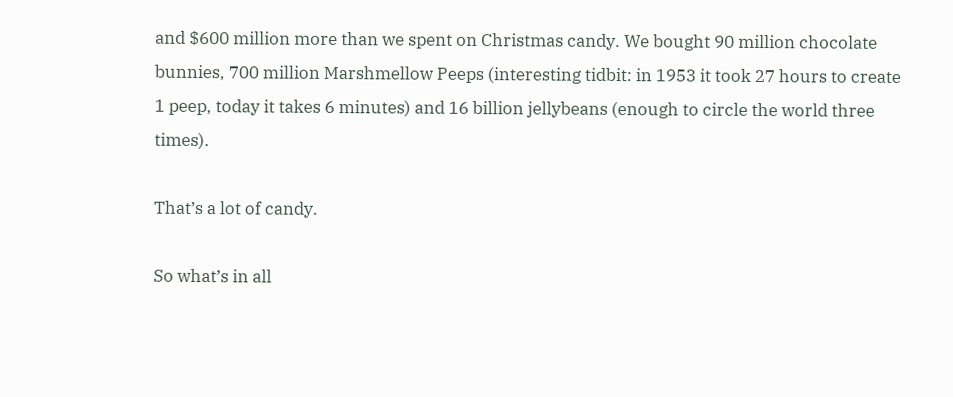and $600 million more than we spent on Christmas candy. We bought 90 million chocolate bunnies, 700 million Marshmellow Peeps (interesting tidbit: in 1953 it took 27 hours to create 1 peep, today it takes 6 minutes) and 16 billion jellybeans (enough to circle the world three times).

That’s a lot of candy.

So what’s in all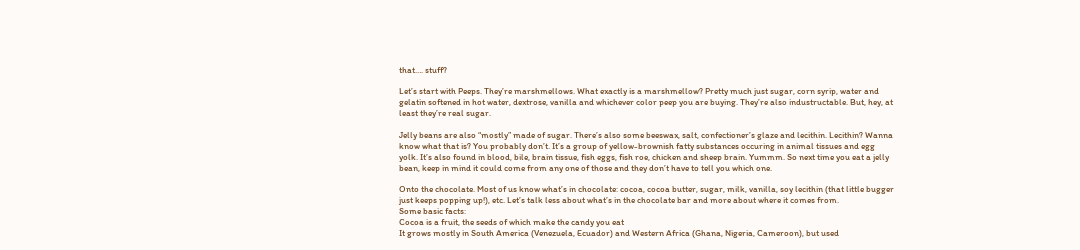that…. stuff?

Let’s start with Peeps. They’re marshmellows. What exactly is a marshmellow? Pretty much just sugar, corn syrip, water and gelatin softened in hot water, dextrose, vanilla and whichever color peep you are buying. They’re also industructable. But, hey, at least they’re real sugar.

Jelly beans are also “mostly” made of sugar. There’s also some beeswax, salt, confectioner’s glaze and lecithin. Lecithin? Wanna know what that is? You probably don’t. It’s a group of yellow-brownish fatty substances occuring in animal tissues and egg yolk. It’s also found in blood, bile, brain tissue, fish eggs, fish roe, chicken and sheep brain. Yummm. So next time you eat a jelly bean, keep in mind it could come from any one of those and they don’t have to tell you which one.

Onto the chocolate. Most of us know what’s in chocolate: cocoa, cocoa butter, sugar, milk, vanilla, soy lecithin (that little bugger just keeps popping up!), etc. Let’s talk less about what’s in the chocolate bar and more about where it comes from.
Some basic facts:
Cocoa is a fruit, the seeds of which make the candy you eat
It grows mostly in South America (Venezuela, Ecuador) and Western Africa (Ghana, Nigeria, Cameroon), but used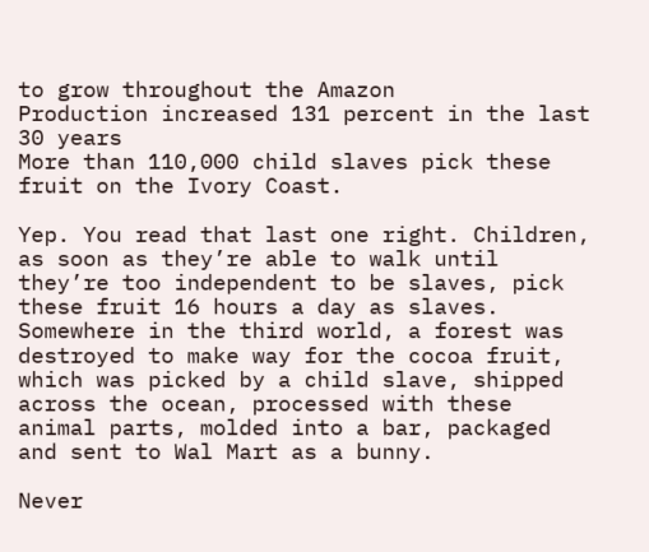to grow throughout the Amazon
Production increased 131 percent in the last 30 years
More than 110,000 child slaves pick these fruit on the Ivory Coast.

Yep. You read that last one right. Children, as soon as they’re able to walk until they’re too independent to be slaves, pick these fruit 16 hours a day as slaves.  Somewhere in the third world, a forest was destroyed to make way for the cocoa fruit, which was picked by a child slave, shipped across the ocean, processed with these animal parts, molded into a bar, packaged and sent to Wal Mart as a bunny.

Never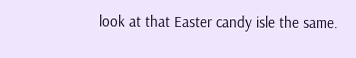look at that Easter candy isle the same.